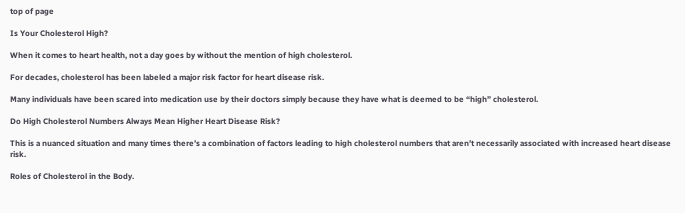top of page

Is Your Cholesterol High?

When it comes to heart health, not a day goes by without the mention of high cholesterol.

For decades, cholesterol has been labeled a major risk factor for heart disease risk.

Many individuals have been scared into medication use by their doctors simply because they have what is deemed to be “high” cholesterol.

Do High Cholesterol Numbers Always Mean Higher Heart Disease Risk?

This is a nuanced situation and many times there’s a combination of factors leading to high cholesterol numbers that aren’t necessarily associated with increased heart disease risk.

Roles of Cholesterol in the Body.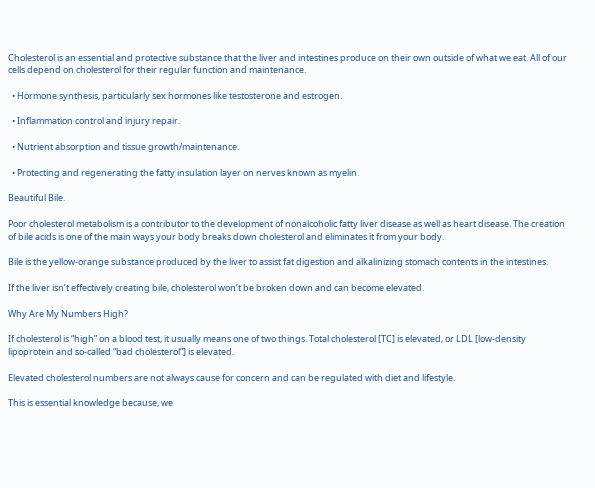Cholesterol is an essential and protective substance that the liver and intestines produce on their own outside of what we eat. All of our cells depend on cholesterol for their regular function and maintenance.

  • Hormone synthesis, particularly sex hormones like testosterone and estrogen.

  • Inflammation control and injury repair.

  • Nutrient absorption and tissue growth/maintenance.

  • Protecting and regenerating the fatty insulation layer on nerves known as myelin.

Beautiful Bile.

Poor cholesterol metabolism is a contributor to the development of nonalcoholic fatty liver disease as well as heart disease. The creation of bile acids is one of the main ways your body breaks down cholesterol and eliminates it from your body.

Bile is the yellow-orange substance produced by the liver to assist fat digestion and alkalinizing stomach contents in the intestines.

If the liver isn’t effectively creating bile, cholesterol won’t be broken down and can become elevated.

Why Are My Numbers High?

If cholesterol is “high” on a blood test, it usually means one of two things. Total cholesterol [TC] is elevated, or LDL [low-density lipoprotein and so-called “bad cholesterol”] is elevated.

Elevated cholesterol numbers are not always cause for concern and can be regulated with diet and lifestyle.

This is essential knowledge because, we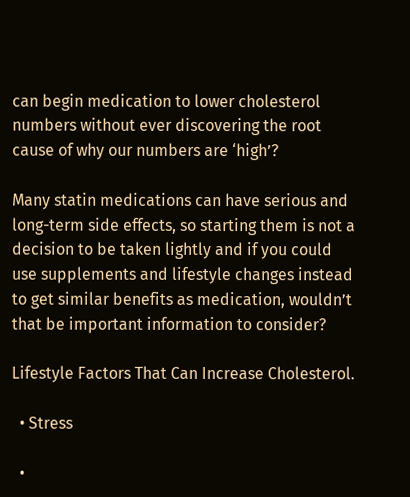can begin medication to lower cholesterol numbers without ever discovering the root cause of why our numbers are ‘high’?

Many statin medications can have serious and long-term side effects, so starting them is not a decision to be taken lightly and if you could use supplements and lifestyle changes instead to get similar benefits as medication, wouldn’t that be important information to consider?

Lifestyle Factors That Can Increase Cholesterol.

  • Stress

  •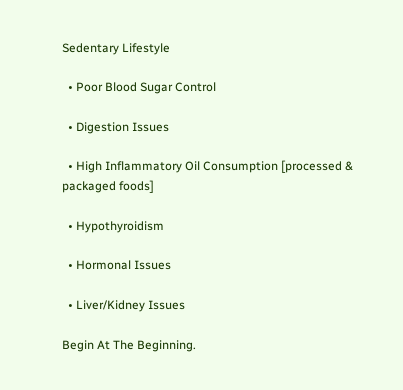Sedentary Lifestyle

  • Poor Blood Sugar Control

  • Digestion Issues

  • High Inflammatory Oil Consumption [processed & packaged foods]

  • Hypothyroidism

  • Hormonal Issues

  • Liver/Kidney Issues

Begin At The Beginning.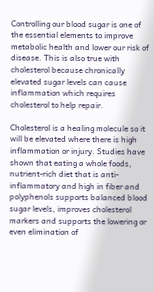Controlling our blood sugar is one of the essential elements to improve metabolic health and lower our risk of disease. This is also true with cholesterol because chronically elevated sugar levels can cause inflammation which requires cholesterol to help repair.

Cholesterol is a healing molecule so it will be elevated where there is high inflammation or injury. Studies have shown that eating a whole foods, nutrient-rich diet that is anti-inflammatory and high in fiber and polyphenols supports balanced blood sugar levels, improves cholesterol markers and supports the lowering or even elimination of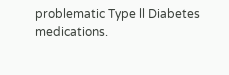problematic Type ll Diabetes medications.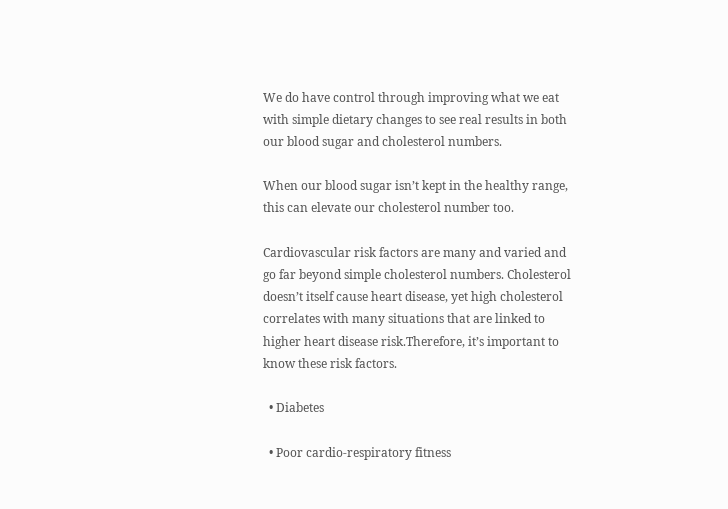We do have control through improving what we eat with simple dietary changes to see real results in both our blood sugar and cholesterol numbers.

When our blood sugar isn’t kept in the healthy range, this can elevate our cholesterol number too.

Cardiovascular risk factors are many and varied and go far beyond simple cholesterol numbers. Cholesterol doesn’t itself cause heart disease, yet high cholesterol correlates with many situations that are linked to higher heart disease risk.Therefore, it’s important to know these risk factors.

  • Diabetes

  • Poor cardio-respiratory fitness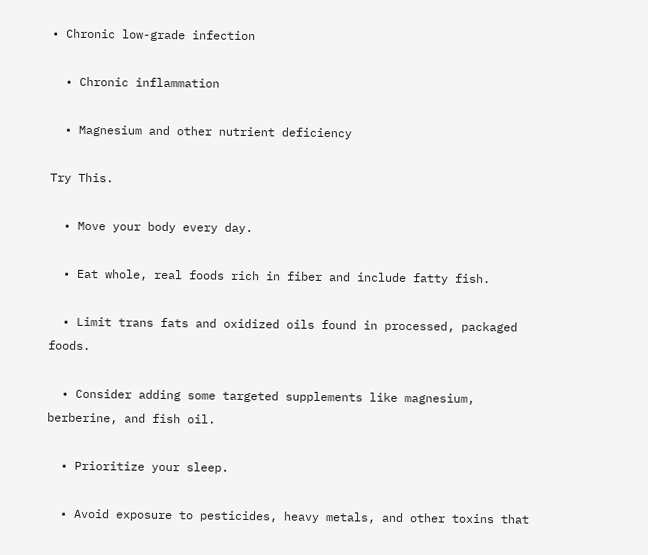• Chronic low-grade infection

  • Chronic inflammation

  • Magnesium and other nutrient deficiency

Try This.

  • Move your body every day.

  • Eat whole, real foods rich in fiber and include fatty fish.

  • Limit trans fats and oxidized oils found in processed, packaged foods.

  • Consider adding some targeted supplements like magnesium, berberine, and fish oil.

  • Prioritize your sleep.

  • Avoid exposure to pesticides, heavy metals, and other toxins that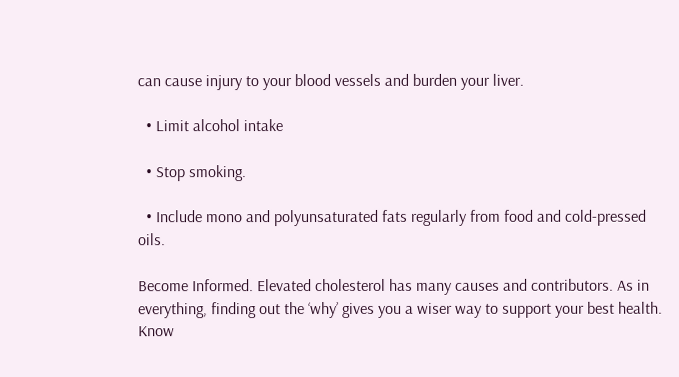can cause injury to your blood vessels and burden your liver.

  • Limit alcohol intake

  • Stop smoking.

  • Include mono and polyunsaturated fats regularly from food and cold-pressed oils.

Become Informed. Elevated cholesterol has many causes and contributors. As in everything, finding out the ‘why’ gives you a wiser way to support your best health. Know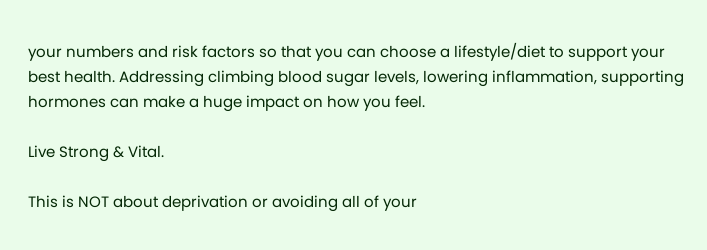your numbers and risk factors so that you can choose a lifestyle/diet to support your best health. Addressing climbing blood sugar levels, lowering inflammation, supporting hormones can make a huge impact on how you feel.

Live Strong & Vital.

This is NOT about deprivation or avoiding all of your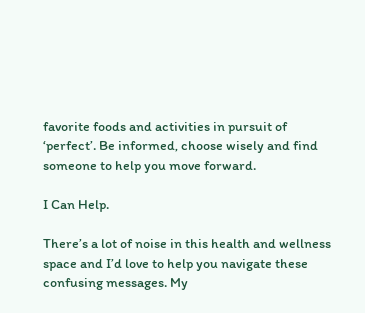favorite foods and activities in pursuit of ‘perfect’. Be informed, choose wisely and find someone to help you move forward.

I Can Help.

There’s a lot of noise in this health and wellness space and I’d love to help you navigate these confusing messages. My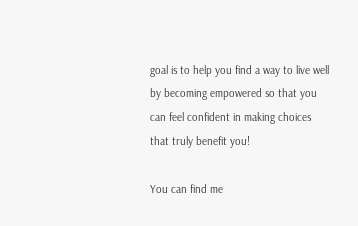goal is to help you find a way to live well by becoming empowered so that you can feel confident in making choices that truly benefit you!

You can find me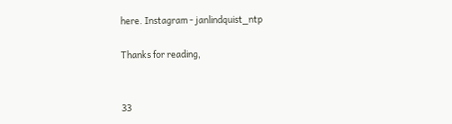here. Instagram - janlindquist_ntp

Thanks for reading,


33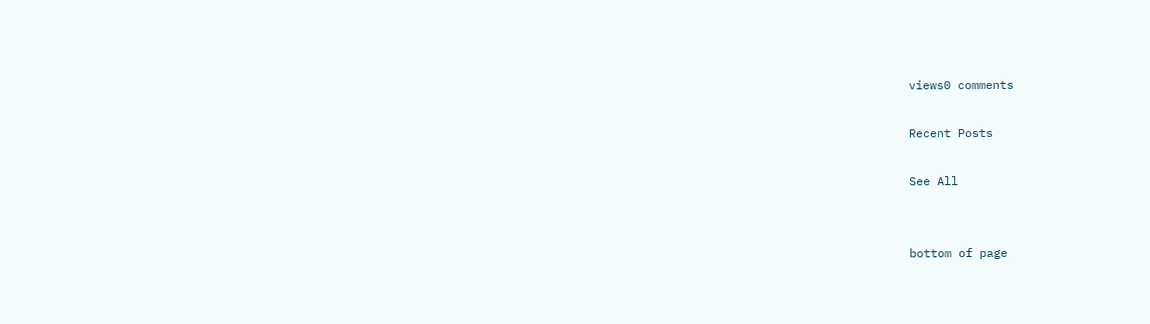views0 comments

Recent Posts

See All


bottom of page